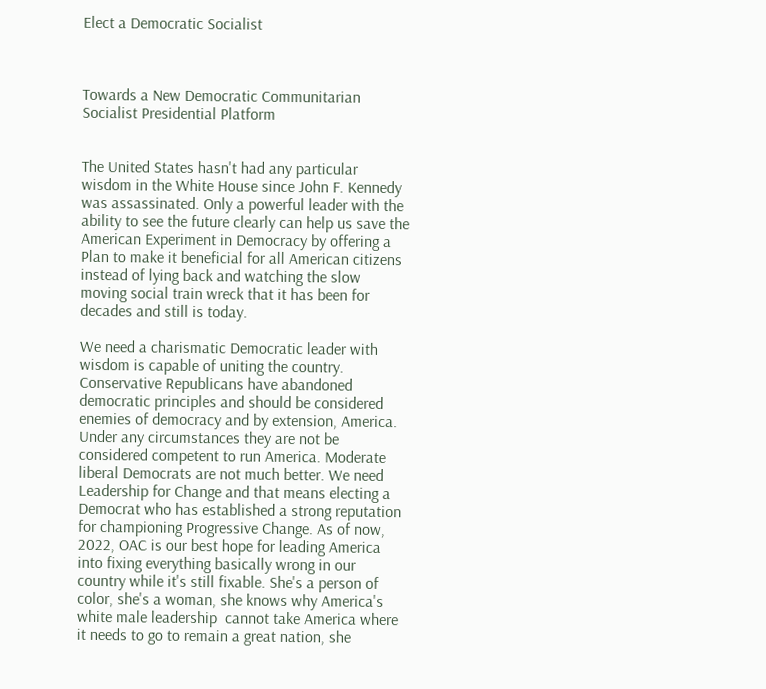Elect a Democratic Socialist



Towards a New Democratic Communitarian Socialist Presidential Platform


The United States hasn't had any particular wisdom in the White House since John F. Kennedy was assassinated. Only a powerful leader with the ability to see the future clearly can help us save the American Experiment in Democracy by offering a Plan to make it beneficial for all American citizens instead of lying back and watching the slow moving social train wreck that it has been for decades and still is today.

We need a charismatic Democratic leader with wisdom is capable of uniting the country. Conservative Republicans have abandoned democratic principles and should be considered enemies of democracy and by extension, America. Under any circumstances they are not be considered competent to run America. Moderate liberal Democrats are not much better. We need Leadership for Change and that means electing a Democrat who has established a strong reputation for championing Progressive Change. As of now, 2022, OAC is our best hope for leading America into fixing everything basically wrong in our country while it's still fixable. She's a person of color, she's a woman, she knows why America's white male leadership  cannot take America where it needs to go to remain a great nation, she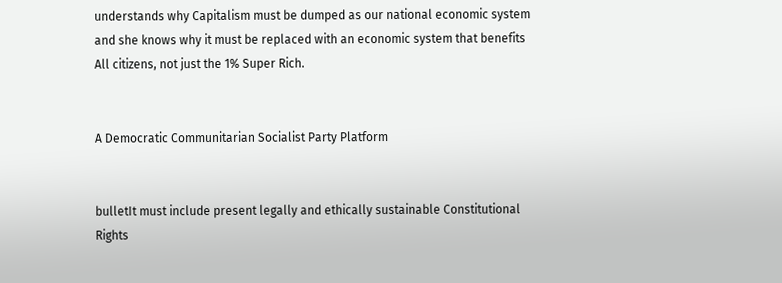understands why Capitalism must be dumped as our national economic system and she knows why it must be replaced with an economic system that benefits All citizens, not just the 1% Super Rich.


A Democratic Communitarian Socialist Party Platform


bulletIt must include present legally and ethically sustainable Constitutional Rights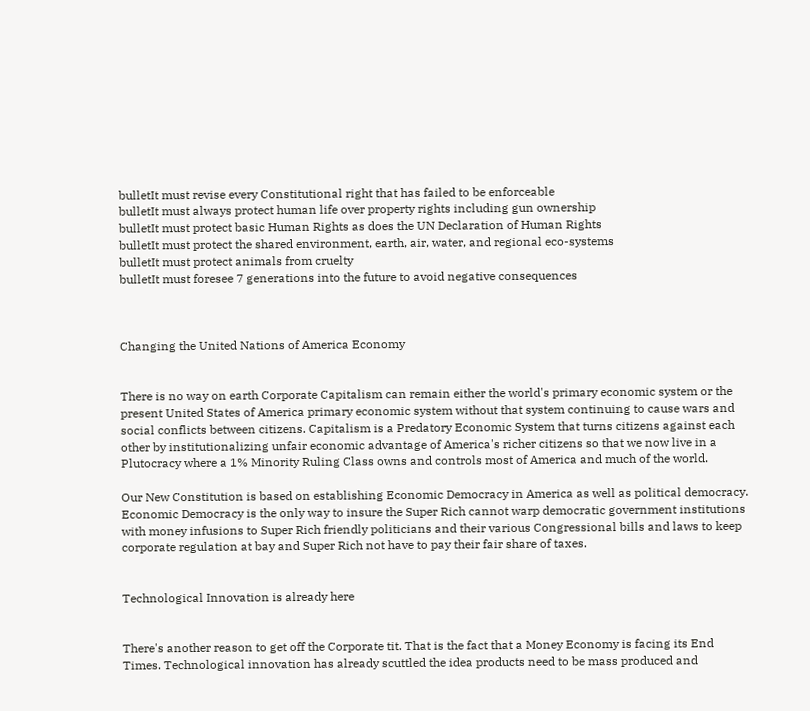bulletIt must revise every Constitutional right that has failed to be enforceable
bulletIt must always protect human life over property rights including gun ownership
bulletIt must protect basic Human Rights as does the UN Declaration of Human Rights
bulletIt must protect the shared environment, earth, air, water, and regional eco-systems
bulletIt must protect animals from cruelty
bulletIt must foresee 7 generations into the future to avoid negative consequences



Changing the United Nations of America Economy


There is no way on earth Corporate Capitalism can remain either the world's primary economic system or the present United States of America primary economic system without that system continuing to cause wars and social conflicts between citizens. Capitalism is a Predatory Economic System that turns citizens against each other by institutionalizing unfair economic advantage of America's richer citizens so that we now live in a Plutocracy where a 1% Minority Ruling Class owns and controls most of America and much of the world.

Our New Constitution is based on establishing Economic Democracy in America as well as political democracy. Economic Democracy is the only way to insure the Super Rich cannot warp democratic government institutions with money infusions to Super Rich friendly politicians and their various Congressional bills and laws to keep corporate regulation at bay and Super Rich not have to pay their fair share of taxes.


Technological Innovation is already here


There's another reason to get off the Corporate tit. That is the fact that a Money Economy is facing its End Times. Technological innovation has already scuttled the idea products need to be mass produced and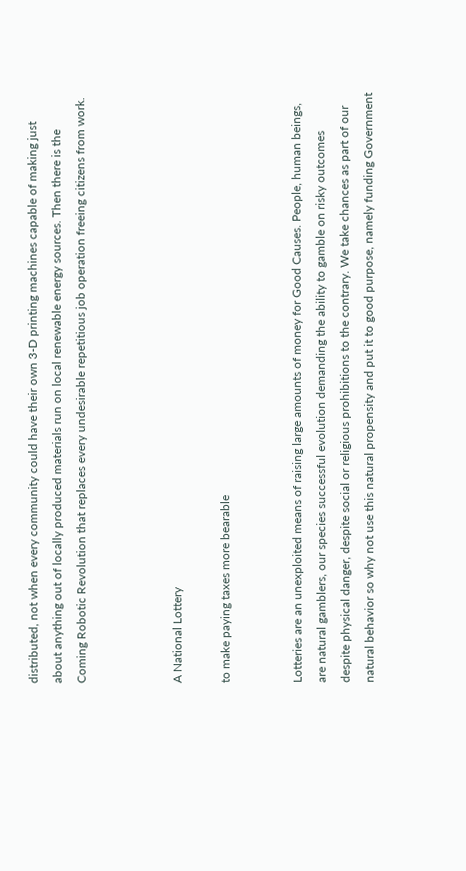distributed, not when every community could have their own 3-D printing machines capable of making just about anything out of locally produced materials run on local renewable energy sources. Then there is the Coming Robotic Revolution that replaces every undesirable repetitious job operation freeing citizens from work.



A National Lottery

to make paying taxes more bearable


Lotteries are an unexploited means of raising large amounts of money for Good Causes. People, human beings, are natural gamblers, our species successful evolution demanding the ability to gamble on risky outcomes despite physical danger, despite social or religious prohibitions to the contrary. We take chances as part of our natural behavior so why not use this natural propensity and put it to good purpose, namely funding Government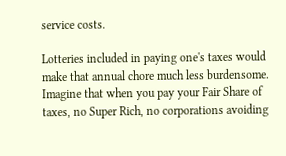service costs.

Lotteries included in paying one's taxes would make that annual chore much less burdensome. Imagine that when you pay your Fair Share of taxes, no Super Rich, no corporations avoiding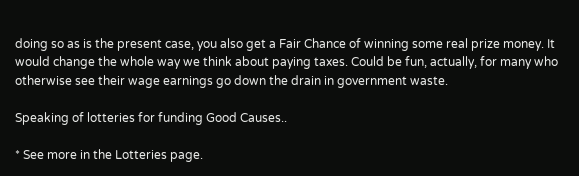doing so as is the present case, you also get a Fair Chance of winning some real prize money. It would change the whole way we think about paying taxes. Could be fun, actually, for many who otherwise see their wage earnings go down the drain in government waste.

Speaking of lotteries for funding Good Causes..

* See more in the Lotteries page.